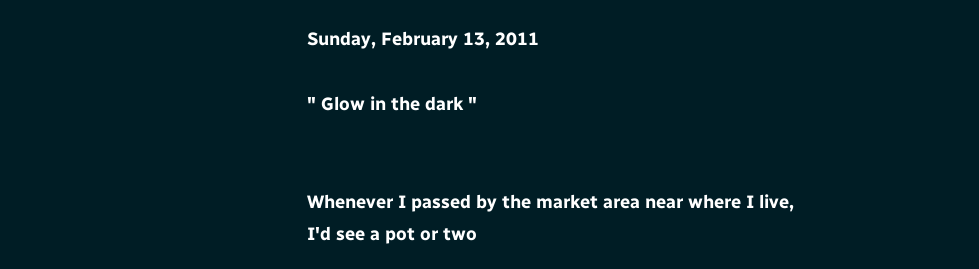Sunday, February 13, 2011

" Glow in the dark "


Whenever I passed by the market area near where I live,
I'd see a pot or two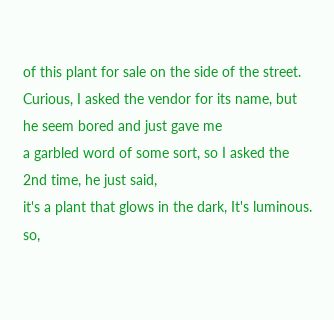of this plant for sale on the side of the street.
Curious, I asked the vendor for its name, but he seem bored and just gave me
a garbled word of some sort, so I asked the 2nd time, he just said,
it's a plant that glows in the dark, It's luminous.
so,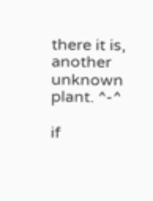there it is, another unknown plant. ^-^

if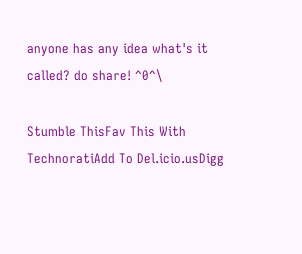anyone has any idea what's it called? do share! ^0^\

Stumble ThisFav This With TechnoratiAdd To Del.icio.usDigg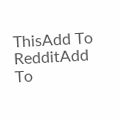ThisAdd To RedditAdd To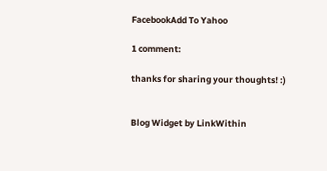FacebookAdd To Yahoo

1 comment:

thanks for sharing your thoughts! :)


Blog Widget by LinkWithin